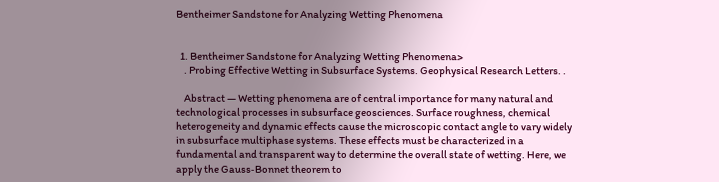Bentheimer Sandstone for Analyzing Wetting Phenomena


  1. Bentheimer Sandstone for Analyzing Wetting Phenomena>
    . Probing Effective Wetting in Subsurface Systems. Geophysical Research Letters. .

    Abstract — Wetting phenomena are of central importance for many natural and technological processes in subsurface geosciences. Surface roughness, chemical heterogeneity and dynamic effects cause the microscopic contact angle to vary widely in subsurface multiphase systems. These effects must be characterized in a fundamental and transparent way to determine the overall state of wetting. Here, we apply the Gauss‐Bonnet theorem to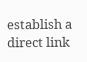establish a direct link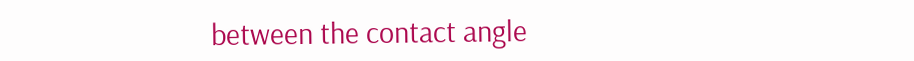between the contact angle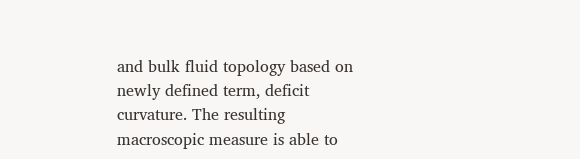and bulk fluid topology based on newly defined term, deficit curvature. The resulting macroscopic measure is able to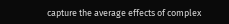capture the average effects of complex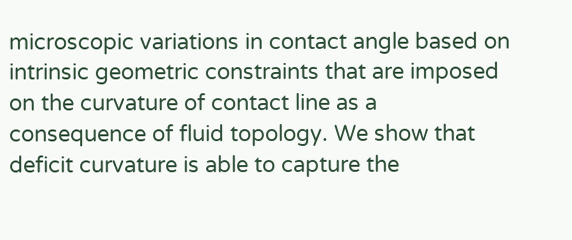microscopic variations in contact angle based on intrinsic geometric constraints that are imposed on the curvature of contact line as a consequence of fluid topology. We show that deficit curvature is able to capture the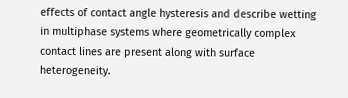effects of contact angle hysteresis and describe wetting in multiphase systems where geometrically complex contact lines are present along with surface heterogeneity.